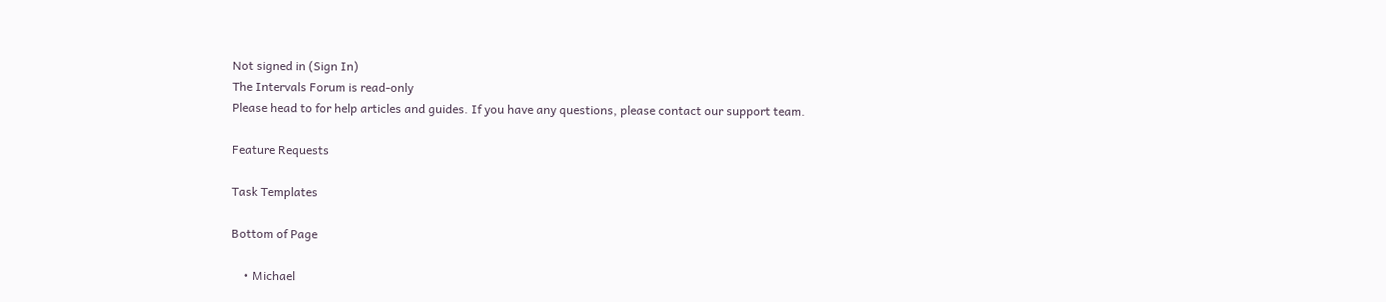Not signed in (Sign In)
The Intervals Forum is read-only
Please head to for help articles and guides. If you have any questions, please contact our support team.

Feature Requests

Task Templates

Bottom of Page

    • Michael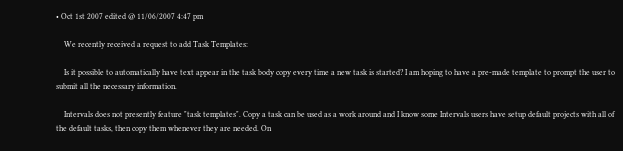• Oct 1st 2007 edited @ 11/06/2007 4:47 pm

    We recently received a request to add Task Templates:

    Is it possible to automatically have text appear in the task body copy every time a new task is started? I am hoping to have a pre-made template to prompt the user to submit all the necessary information.

    Intervals does not presently feature "task templates". Copy a task can be used as a work around and I know some Intervals users have setup default projects with all of the default tasks, then copy them whenever they are needed. On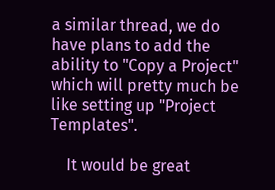a similar thread, we do have plans to add the ability to "Copy a Project" which will pretty much be like setting up "Project Templates".

    It would be great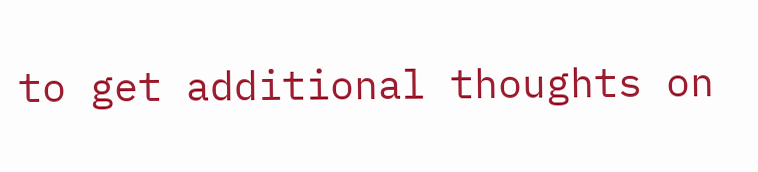to get additional thoughts on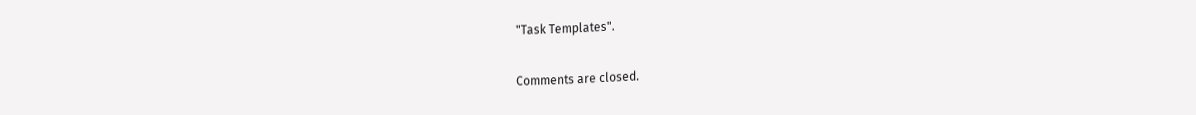"Task Templates".

Comments are closed.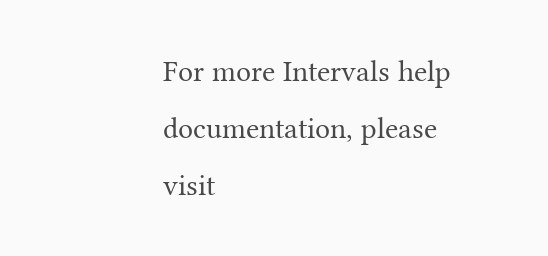For more Intervals help documentation, please visit